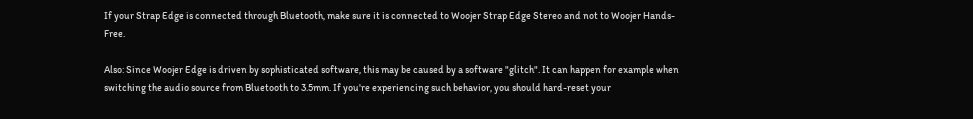If your Strap Edge is connected through Bluetooth, make sure it is connected to Woojer Strap Edge Stereo and not to Woojer Hands-Free.

Also: Since Woojer Edge is driven by sophisticated software, this may be caused by a software "glitch". It can happen for example when switching the audio source from Bluetooth to 3.5mm. If you're experiencing such behavior, you should hard-reset your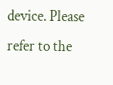device. Please refer to the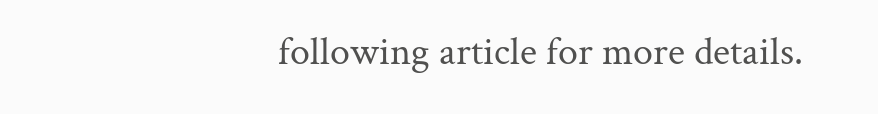following article for more details.